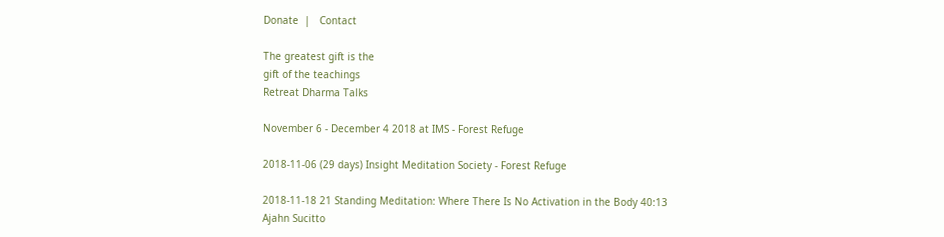Donate  |   Contact

The greatest gift is the
gift of the teachings
Retreat Dharma Talks

November 6 - December 4 2018 at IMS - Forest Refuge

2018-11-06 (29 days) Insight Meditation Society - Forest Refuge

2018-11-18 21 Standing Meditation: Where There Is No Activation in the Body 40:13
Ajahn Sucitto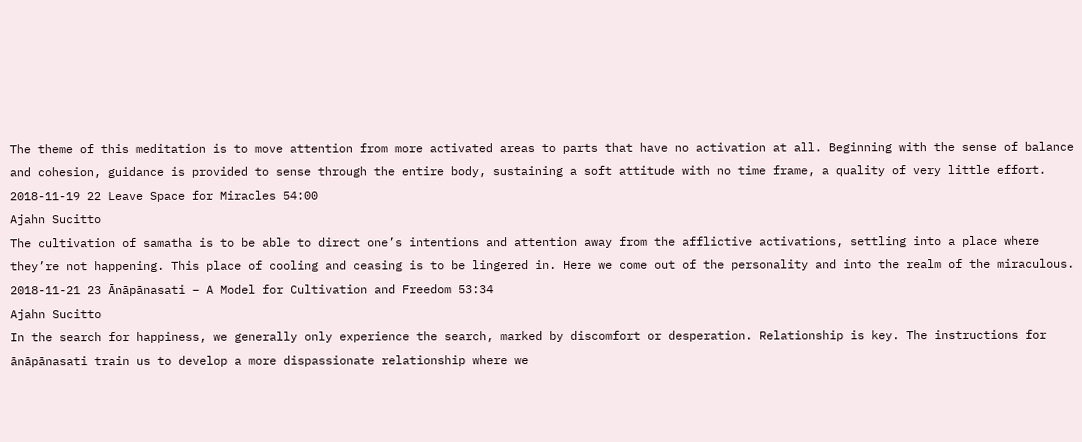The theme of this meditation is to move attention from more activated areas to parts that have no activation at all. Beginning with the sense of balance and cohesion, guidance is provided to sense through the entire body, sustaining a soft attitude with no time frame, a quality of very little effort.
2018-11-19 22 Leave Space for Miracles 54:00
Ajahn Sucitto
The cultivation of samatha is to be able to direct one’s intentions and attention away from the afflictive activations, settling into a place where they’re not happening. This place of cooling and ceasing is to be lingered in. Here we come out of the personality and into the realm of the miraculous.
2018-11-21 23 Ānāpānasati – A Model for Cultivation and Freedom 53:34
Ajahn Sucitto
In the search for happiness, we generally only experience the search, marked by discomfort or desperation. Relationship is key. The instructions for ānāpānasati train us to develop a more dispassionate relationship where we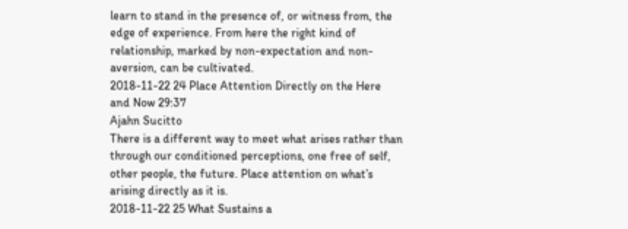learn to stand in the presence of, or witness from, the edge of experience. From here the right kind of relationship, marked by non-expectation and non-aversion, can be cultivated.
2018-11-22 24 Place Attention Directly on the Here and Now 29:37
Ajahn Sucitto
There is a different way to meet what arises rather than through our conditioned perceptions, one free of self, other people, the future. Place attention on what’s arising directly as it is.
2018-11-22 25 What Sustains a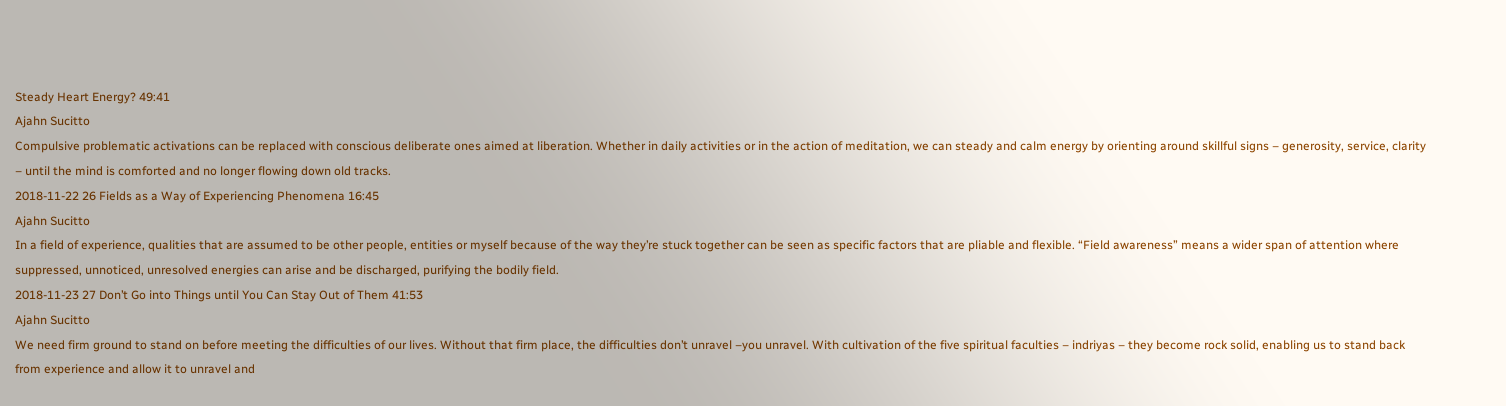Steady Heart Energy? 49:41
Ajahn Sucitto
Compulsive problematic activations can be replaced with conscious deliberate ones aimed at liberation. Whether in daily activities or in the action of meditation, we can steady and calm energy by orienting around skillful signs – generosity, service, clarity – until the mind is comforted and no longer flowing down old tracks.
2018-11-22 26 Fields as a Way of Experiencing Phenomena 16:45
Ajahn Sucitto
In a field of experience, qualities that are assumed to be other people, entities or myself because of the way they’re stuck together can be seen as specific factors that are pliable and flexible. “Field awareness” means a wider span of attention where suppressed, unnoticed, unresolved energies can arise and be discharged, purifying the bodily field.
2018-11-23 27 Don’t Go into Things until You Can Stay Out of Them 41:53
Ajahn Sucitto
We need firm ground to stand on before meeting the difficulties of our lives. Without that firm place, the difficulties don’t unravel –you unravel. With cultivation of the five spiritual faculties – indriyas – they become rock solid, enabling us to stand back from experience and allow it to unravel and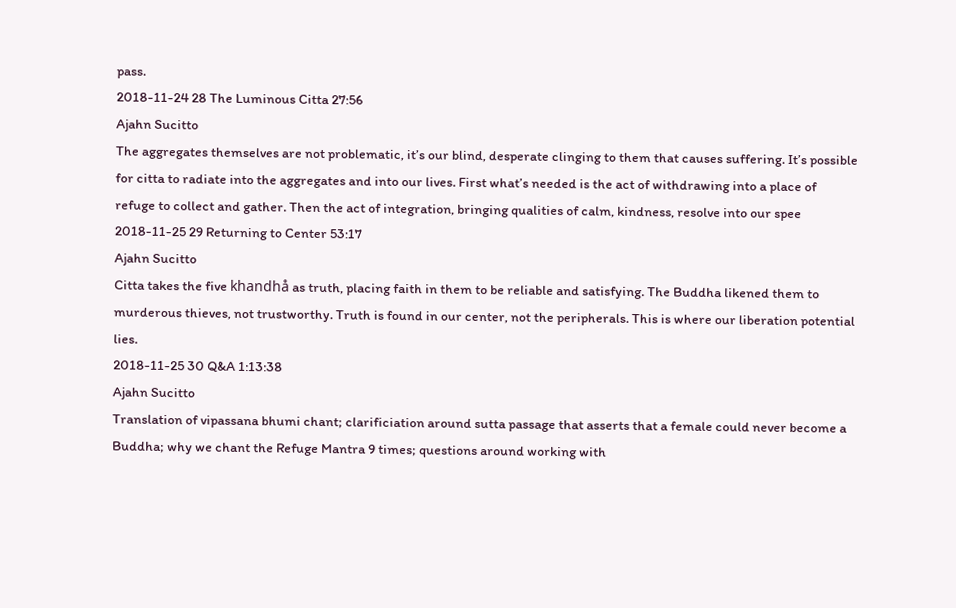pass.
2018-11-24 28 The Luminous Citta 27:56
Ajahn Sucitto
The aggregates themselves are not problematic, it’s our blind, desperate clinging to them that causes suffering. It’s possible for citta to radiate into the aggregates and into our lives. First what’s needed is the act of withdrawing into a place of refuge to collect and gather. Then the act of integration, bringing qualities of calm, kindness, resolve into our spee
2018-11-25 29 Returning to Center 53:17
Ajahn Sucitto
Citta takes the five khandhå as truth, placing faith in them to be reliable and satisfying. The Buddha likened them to murderous thieves, not trustworthy. Truth is found in our center, not the peripherals. This is where our liberation potential lies.
2018-11-25 30 Q&A 1:13:38
Ajahn Sucitto
Translation of vipassana bhumi chant; clarificiation around sutta passage that asserts that a female could never become a Buddha; why we chant the Refuge Mantra 9 times; questions around working with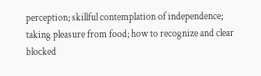perception; skillful contemplation of independence; taking pleasure from food; how to recognize and clear blocked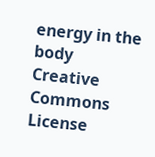energy in the body
Creative Commons License